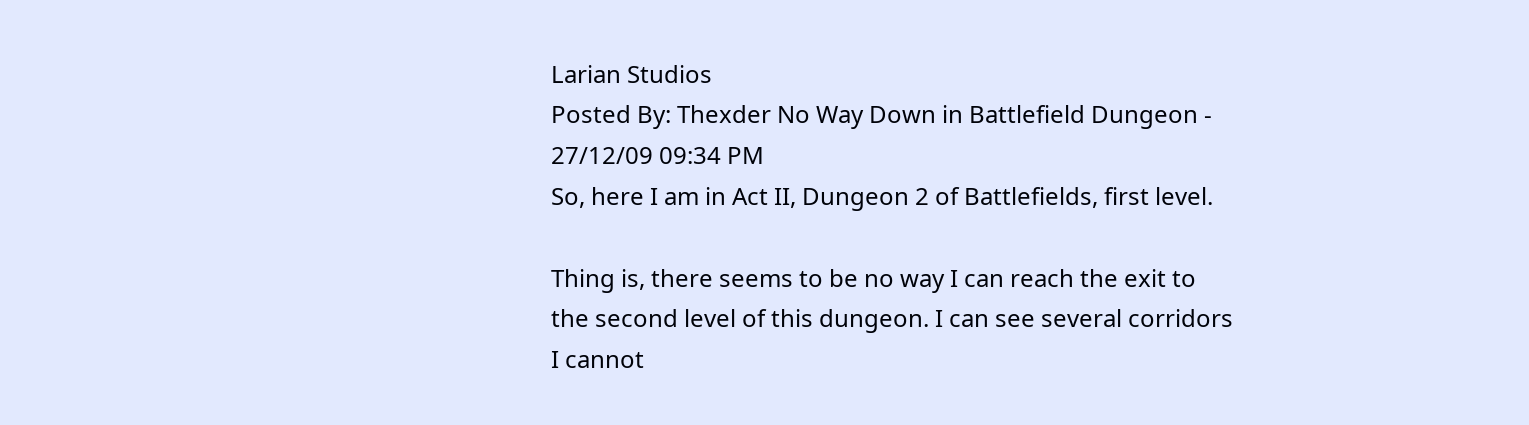Larian Studios
Posted By: Thexder No Way Down in Battlefield Dungeon - 27/12/09 09:34 PM
So, here I am in Act II, Dungeon 2 of Battlefields, first level.

Thing is, there seems to be no way I can reach the exit to the second level of this dungeon. I can see several corridors I cannot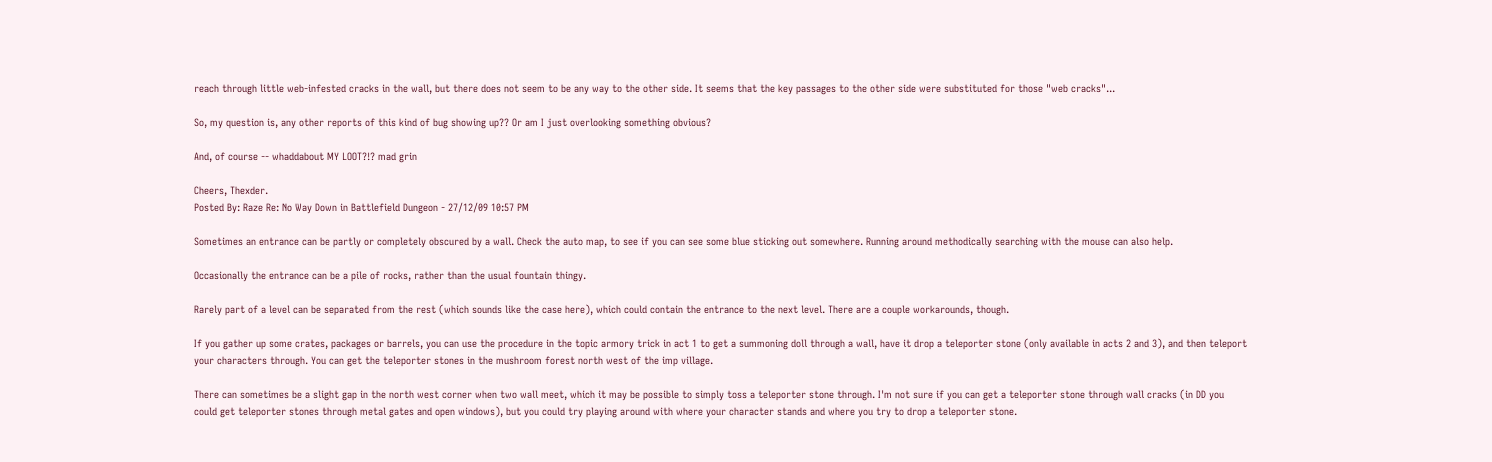reach through little web-infested cracks in the wall, but there does not seem to be any way to the other side. It seems that the key passages to the other side were substituted for those "web cracks"...

So, my question is, any other reports of this kind of bug showing up?? Or am I just overlooking something obvious?

And, of course -- whaddabout MY LOOT?!? mad grin

Cheers, Thexder.
Posted By: Raze Re: No Way Down in Battlefield Dungeon - 27/12/09 10:57 PM

Sometimes an entrance can be partly or completely obscured by a wall. Check the auto map, to see if you can see some blue sticking out somewhere. Running around methodically searching with the mouse can also help.

Occasionally the entrance can be a pile of rocks, rather than the usual fountain thingy.

Rarely part of a level can be separated from the rest (which sounds like the case here), which could contain the entrance to the next level. There are a couple workarounds, though.

If you gather up some crates, packages or barrels, you can use the procedure in the topic armory trick in act 1 to get a summoning doll through a wall, have it drop a teleporter stone (only available in acts 2 and 3), and then teleport your characters through. You can get the teleporter stones in the mushroom forest north west of the imp village.

There can sometimes be a slight gap in the north west corner when two wall meet, which it may be possible to simply toss a teleporter stone through. I'm not sure if you can get a teleporter stone through wall cracks (in DD you could get teleporter stones through metal gates and open windows), but you could try playing around with where your character stands and where you try to drop a teleporter stone.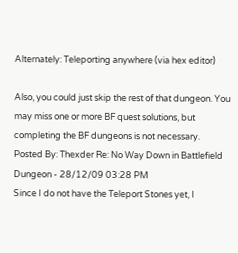Alternately: Teleporting anywhere (via hex editor)

Also, you could just skip the rest of that dungeon. You may miss one or more BF quest solutions, but completing the BF dungeons is not necessary.
Posted By: Thexder Re: No Way Down in Battlefield Dungeon - 28/12/09 03:28 PM
Since I do not have the Teleport Stones yet, I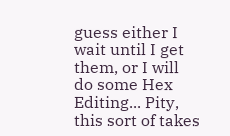guess either I wait until I get them, or I will do some Hex Editing... Pity, this sort of takes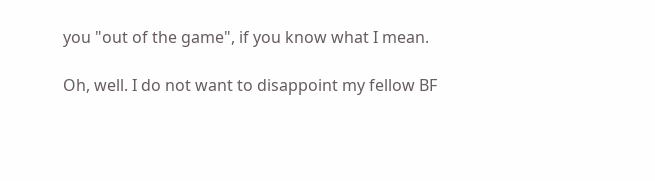you "out of the game", if you know what I mean.

Oh, well. I do not want to disappoint my fellow BF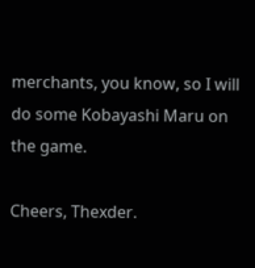merchants, you know, so I will do some Kobayashi Maru on the game.

Cheers, Thexder.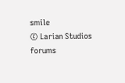smile
© Larian Studios forums